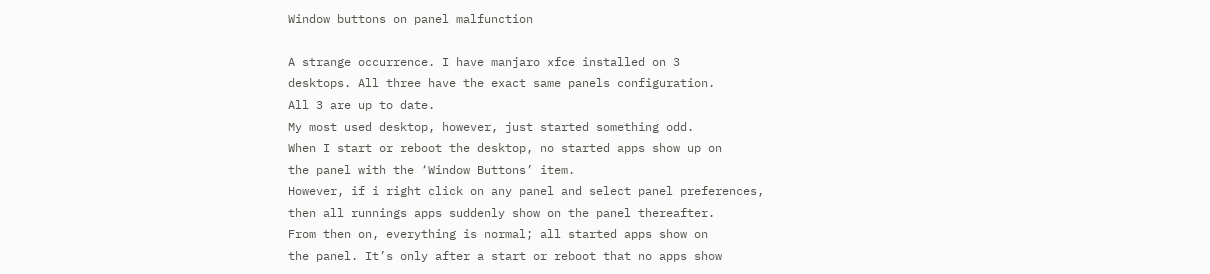Window buttons on panel malfunction

A strange occurrence. I have manjaro xfce installed on 3
desktops. All three have the exact same panels configuration.
All 3 are up to date.
My most used desktop, however, just started something odd.
When I start or reboot the desktop, no started apps show up on
the panel with the ‘Window Buttons’ item.
However, if i right click on any panel and select panel preferences,
then all runnings apps suddenly show on the panel thereafter.
From then on, everything is normal; all started apps show on
the panel. It’s only after a start or reboot that no apps show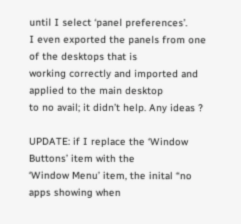until I select ‘panel preferences’.
I even exported the panels from one of the desktops that is
working correctly and imported and applied to the main desktop
to no avail; it didn’t help. Any ideas ?

UPDATE: if I replace the ‘Window Buttons’ item with the
‘Window Menu’ item, the inital “no apps showing when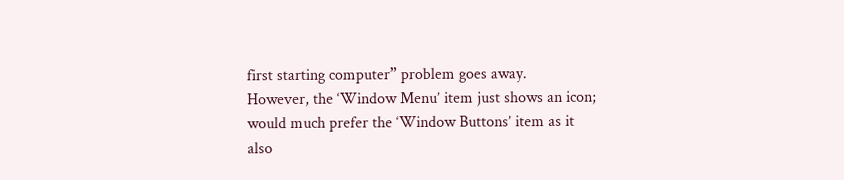first starting computer” problem goes away.
However, the ‘Window Menu’ item just shows an icon;
would much prefer the ‘Window Buttons’ item as it
also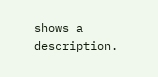shows a description.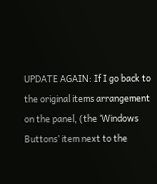UPDATE AGAIN: If I go back to the original items arrangement
on the panel, (the ‘Windows Buttons’ item next to the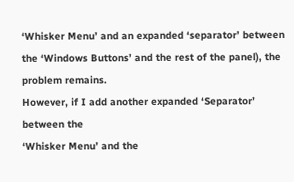‘Whisker Menu’ and an expanded ‘separator’ between the ‘Windows Buttons’ and the rest of the panel), the problem remains.
However, if I add another expanded ‘Separator’ between the
‘Whisker Menu’ and the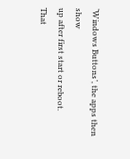‘Windows Buttons’, the apps then show
up after first start or reboot.
That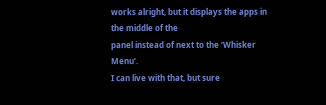works alright, but it displays the apps in the middle of the
panel instead of next to the ‘Whisker Menu’.
I can live with that, but sure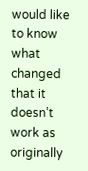would like to know what changed
that it doesn’t work as originally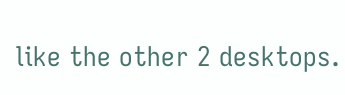like the other 2 desktops.